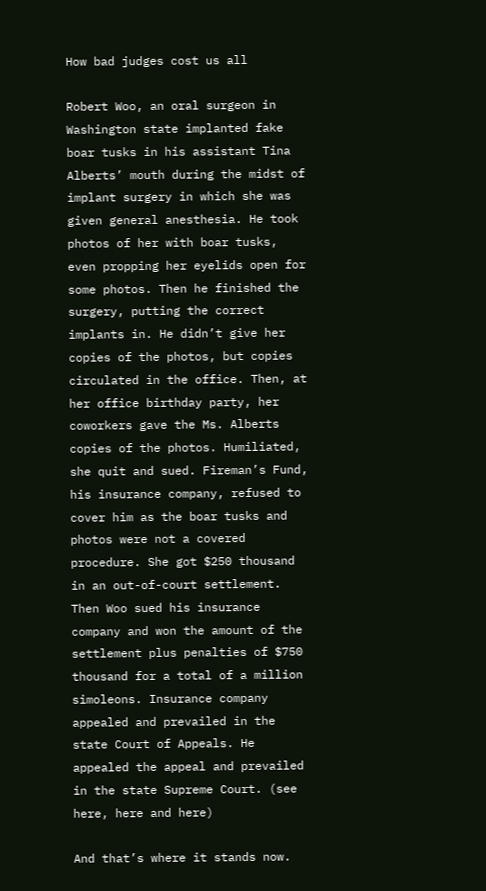How bad judges cost us all

Robert Woo, an oral surgeon in Washington state implanted fake boar tusks in his assistant Tina Alberts’ mouth during the midst of implant surgery in which she was given general anesthesia. He took photos of her with boar tusks, even propping her eyelids open for some photos. Then he finished the surgery, putting the correct implants in. He didn’t give her copies of the photos, but copies circulated in the office. Then, at her office birthday party, her coworkers gave the Ms. Alberts copies of the photos. Humiliated, she quit and sued. Fireman’s Fund, his insurance company, refused to cover him as the boar tusks and photos were not a covered procedure. She got $250 thousand in an out-of-court settlement. Then Woo sued his insurance company and won the amount of the settlement plus penalties of $750 thousand for a total of a million simoleons. Insurance company appealed and prevailed in the state Court of Appeals. He appealed the appeal and prevailed in the state Supreme Court. (see here, here and here)

And that’s where it stands now.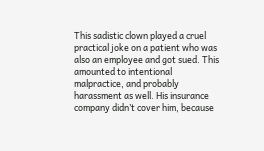This sadistic clown played a cruel practical joke on a patient who was also an employee and got sued. This amounted to intentional malpractice, and probably harassment as well. His insurance company didn’t cover him, because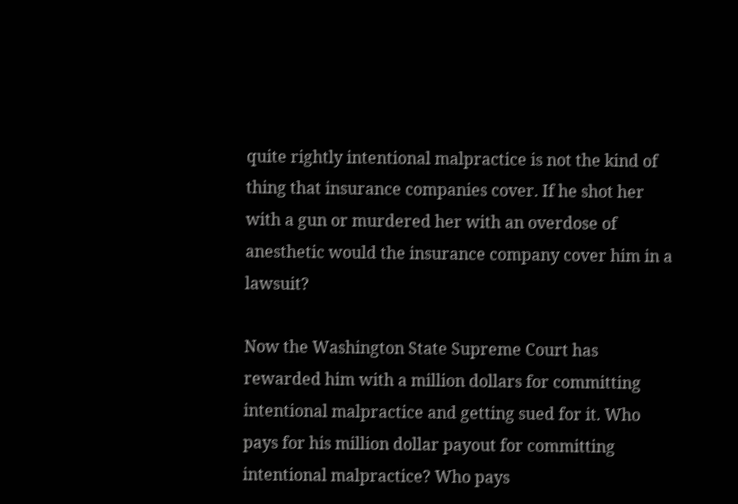quite rightly intentional malpractice is not the kind of thing that insurance companies cover. If he shot her with a gun or murdered her with an overdose of anesthetic would the insurance company cover him in a lawsuit?

Now the Washington State Supreme Court has rewarded him with a million dollars for committing intentional malpractice and getting sued for it. Who pays for his million dollar payout for committing intentional malpractice? Who pays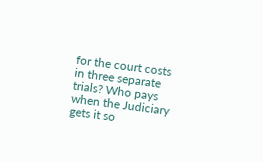for the court costs in three separate trials? Who pays when the Judiciary gets it so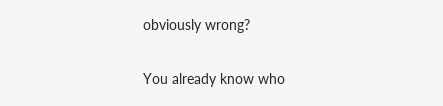obviously wrong?

You already know who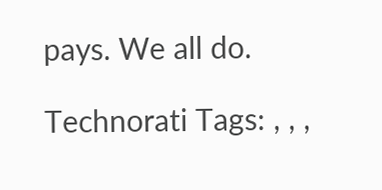pays. We all do.

Technorati Tags: , , ,